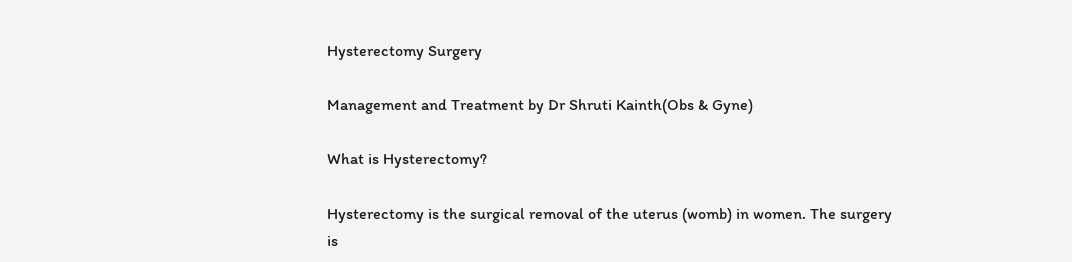Hysterectomy Surgery

Management and Treatment by Dr Shruti Kainth(Obs & Gyne)

What is Hysterectomy?

Hysterectomy is the surgical removal of the uterus (womb) in women. The surgery is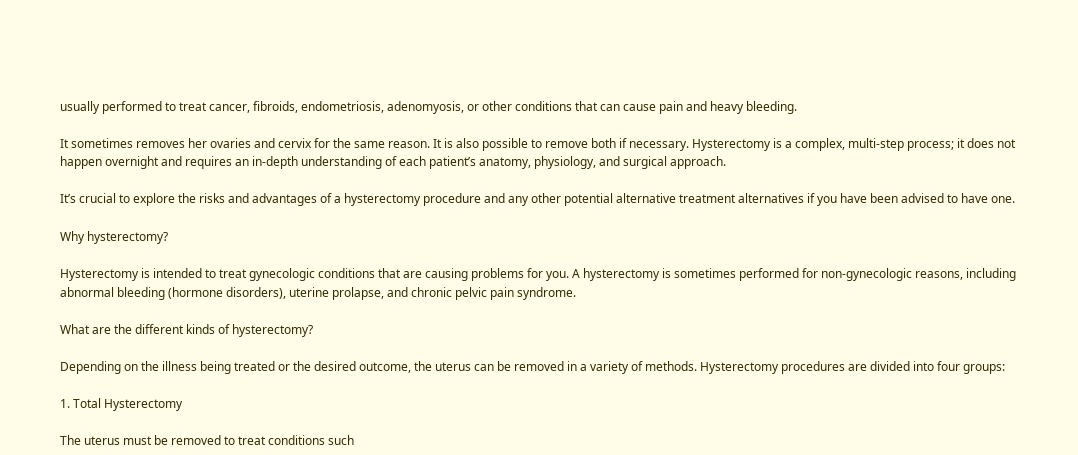usually performed to treat cancer, fibroids, endometriosis, adenomyosis, or other conditions that can cause pain and heavy bleeding.

It sometimes removes her ovaries and cervix for the same reason. It is also possible to remove both if necessary. Hysterectomy is a complex, multi-step process; it does not happen overnight and requires an in-depth understanding of each patient’s anatomy, physiology, and surgical approach.

It’s crucial to explore the risks and advantages of a hysterectomy procedure and any other potential alternative treatment alternatives if you have been advised to have one.

Why hysterectomy?

Hysterectomy is intended to treat gynecologic conditions that are causing problems for you. A hysterectomy is sometimes performed for non-gynecologic reasons, including abnormal bleeding (hormone disorders), uterine prolapse, and chronic pelvic pain syndrome.

What are the different kinds of hysterectomy?

Depending on the illness being treated or the desired outcome, the uterus can be removed in a variety of methods. Hysterectomy procedures are divided into four groups:

1. Total Hysterectomy

The uterus must be removed to treat conditions such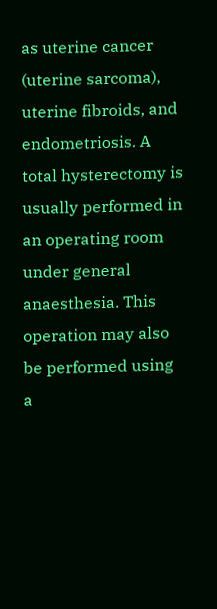as uterine cancer (uterine sarcoma), uterine fibroids, and endometriosis. A total hysterectomy is usually performed in an operating room under general anaesthesia. This operation may also be performed using a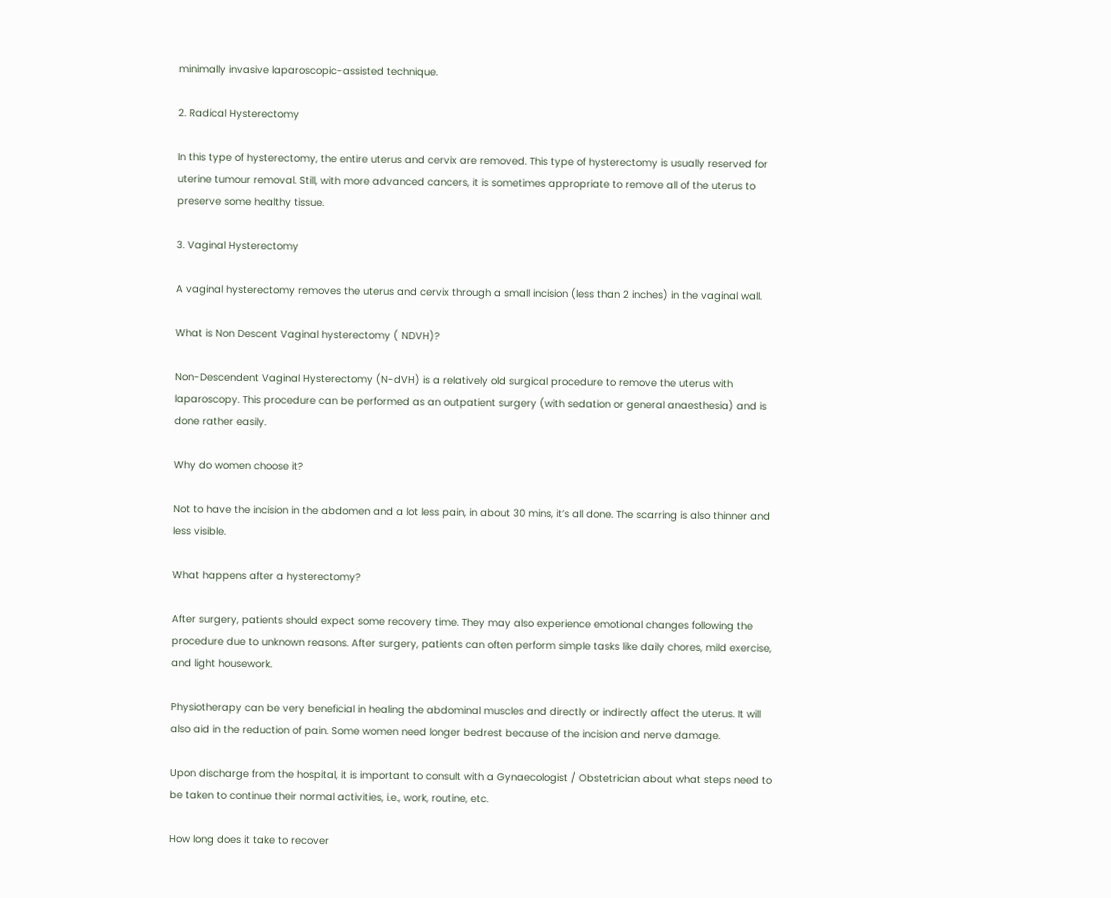minimally invasive laparoscopic-assisted technique.

2. Radical Hysterectomy

In this type of hysterectomy, the entire uterus and cervix are removed. This type of hysterectomy is usually reserved for uterine tumour removal. Still, with more advanced cancers, it is sometimes appropriate to remove all of the uterus to preserve some healthy tissue.

3. Vaginal Hysterectomy

A vaginal hysterectomy removes the uterus and cervix through a small incision (less than 2 inches) in the vaginal wall.

What is Non Descent Vaginal hysterectomy ( NDVH)?

Non-Descendent Vaginal Hysterectomy (N-dVH) is a relatively old surgical procedure to remove the uterus with laparoscopy. This procedure can be performed as an outpatient surgery (with sedation or general anaesthesia) and is done rather easily.

Why do women choose it?

Not to have the incision in the abdomen and a lot less pain, in about 30 mins, it’s all done. The scarring is also thinner and less visible.

What happens after a hysterectomy?

After surgery, patients should expect some recovery time. They may also experience emotional changes following the procedure due to unknown reasons. After surgery, patients can often perform simple tasks like daily chores, mild exercise, and light housework.

Physiotherapy can be very beneficial in healing the abdominal muscles and directly or indirectly affect the uterus. It will also aid in the reduction of pain. Some women need longer bedrest because of the incision and nerve damage.

Upon discharge from the hospital, it is important to consult with a Gynaecologist / Obstetrician about what steps need to be taken to continue their normal activities, i.e., work, routine, etc.

How long does it take to recover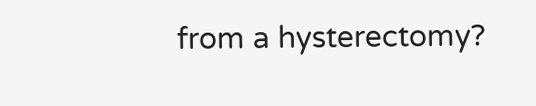from a hysterectomy?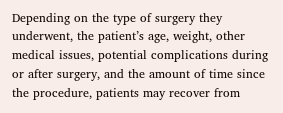Depending on the type of surgery they underwent, the patient’s age, weight, other medical issues, potential complications during or after surgery, and the amount of time since the procedure, patients may recover from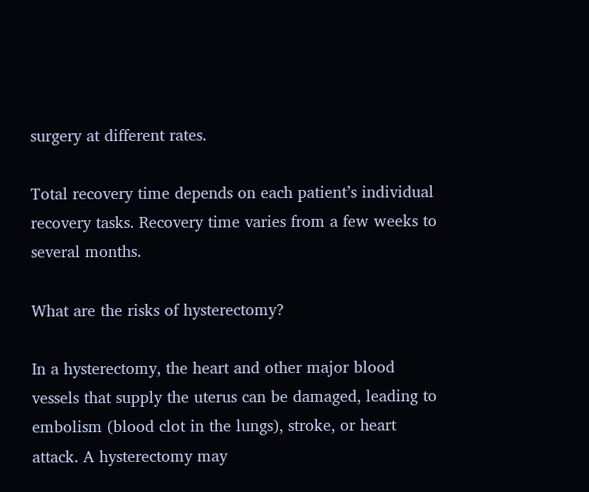surgery at different rates.

Total recovery time depends on each patient’s individual recovery tasks. Recovery time varies from a few weeks to several months.

What are the risks of hysterectomy?

In a hysterectomy, the heart and other major blood vessels that supply the uterus can be damaged, leading to embolism (blood clot in the lungs), stroke, or heart attack. A hysterectomy may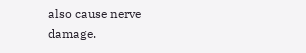also cause nerve damage.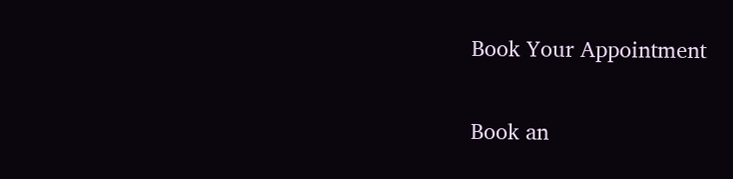Book Your Appointment

Book an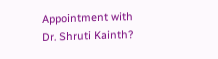Appointment with
Dr. Shruti Kainth?